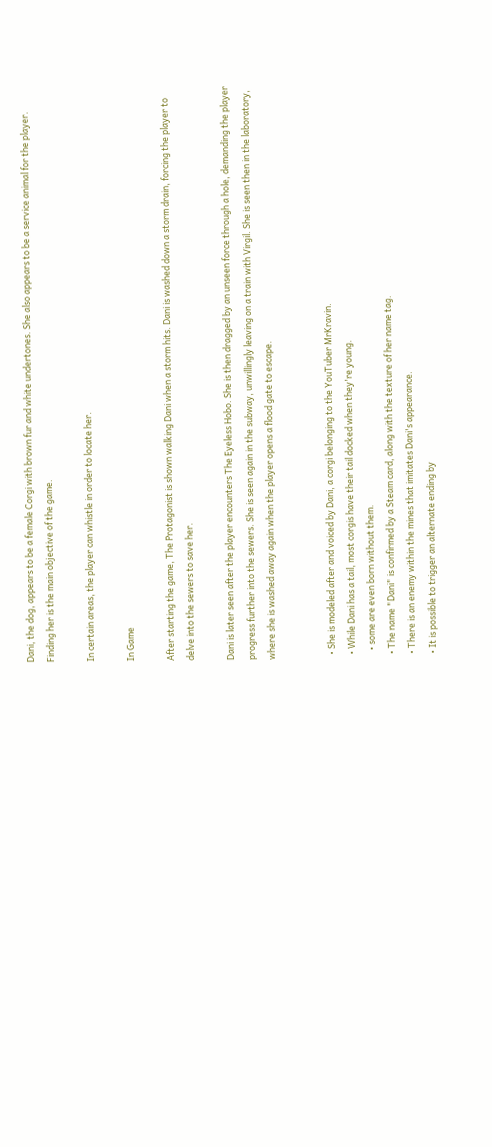Dani, the dog, appears to be a female Corgi with brown fur and white undertones. She also appears to be a service animal for the player. Finding her is the main objective of the game.

In certain areas, the player can whistle in order to locate her.

In Game

After starting the game, The Protagonist is shown walking Dani when a storm hits. Dani is washed down a storm drain, forcing the player to delve into the sewers to save her.

Dani is later seen after the player encounters The Eyeless Hobo. She is then dragged by an unseen force through a hole, demanding the player progress further into the sewers. She is seen again in the subway, unwillingly leaving on a train with Virgil. She is seen then in the laboratory, where she is washed away again when the player opens a flood gate to escape.


  • She is modeled after and voiced by Dani, a corgi belonging to the YouTuber MrKravin.
  • While Dani has a tail, most corgis have their tail docked when they're young.
    • some are even born without them.
  • The name "Dani" is confirmed by a Steam card, along with the texture of her name tag.
  • There is an enemy within the mines that imitates Dani's appearance.
  • It is possible to trigger an alternate ending by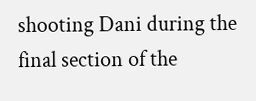shooting Dani during the final section of the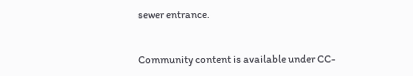sewer entrance.


Community content is available under CC-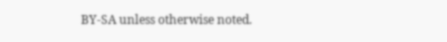BY-SA unless otherwise noted.